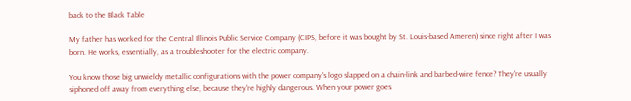back to the Black Table

My father has worked for the Central Illinois Public Service Company (CIPS, before it was bought by St. Louis-based Ameren) since right after I was born. He works, essentially, as a troubleshooter for the electric company.

You know those big unwieldy metallic configurations with the power company's logo slapped on a chain-link and barbed-wire fence? They're usually siphoned off away from everything else, because they're highly dangerous. When your power goes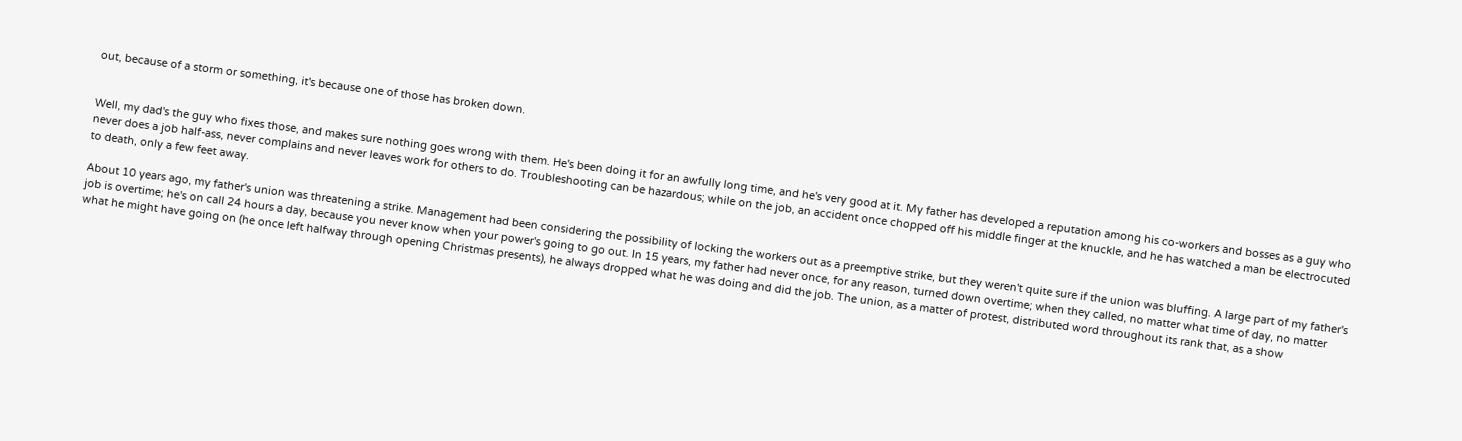out, because of a storm or something, it's because one of those has broken down.


Well, my dad's the guy who fixes those, and makes sure nothing goes wrong with them. He's been doing it for an awfully long time, and he's very good at it. My father has developed a reputation among his co-workers and bosses as a guy who never does a job half-ass, never complains and never leaves work for others to do. Troubleshooting can be hazardous; while on the job, an accident once chopped off his middle finger at the knuckle, and he has watched a man be electrocuted to death, only a few feet away.

About 10 years ago, my father's union was threatening a strike. Management had been considering the possibility of locking the workers out as a preemptive strike, but they weren't quite sure if the union was bluffing. A large part of my father's job is overtime; he's on call 24 hours a day, because you never know when your power's going to go out. In 15 years, my father had never once, for any reason, turned down overtime; when they called, no matter what time of day, no matter what he might have going on (he once left halfway through opening Christmas presents), he always dropped what he was doing and did the job. The union, as a matter of protest, distributed word throughout its rank that, as a show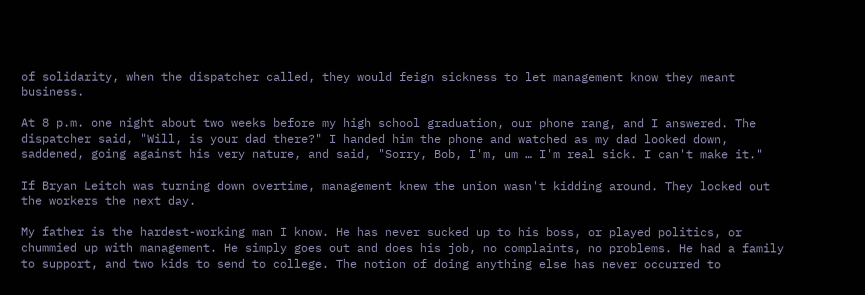of solidarity, when the dispatcher called, they would feign sickness to let management know they meant business.

At 8 p.m. one night about two weeks before my high school graduation, our phone rang, and I answered. The dispatcher said, "Will, is your dad there?" I handed him the phone and watched as my dad looked down, saddened, going against his very nature, and said, "Sorry, Bob, I'm, um … I'm real sick. I can't make it."

If Bryan Leitch was turning down overtime, management knew the union wasn't kidding around. They locked out the workers the next day.

My father is the hardest-working man I know. He has never sucked up to his boss, or played politics, or chummied up with management. He simply goes out and does his job, no complaints, no problems. He had a family to support, and two kids to send to college. The notion of doing anything else has never occurred to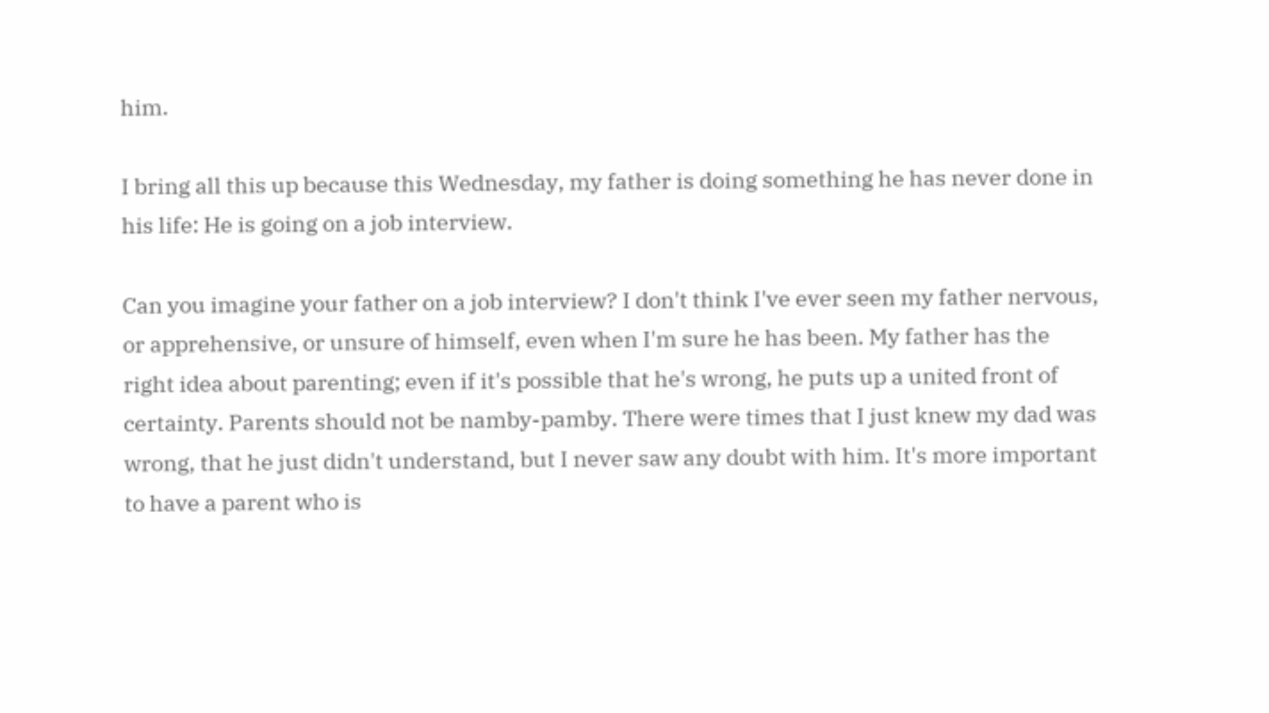him.

I bring all this up because this Wednesday, my father is doing something he has never done in his life: He is going on a job interview.

Can you imagine your father on a job interview? I don't think I've ever seen my father nervous, or apprehensive, or unsure of himself, even when I'm sure he has been. My father has the right idea about parenting; even if it's possible that he's wrong, he puts up a united front of certainty. Parents should not be namby-pamby. There were times that I just knew my dad was wrong, that he just didn't understand, but I never saw any doubt with him. It's more important to have a parent who is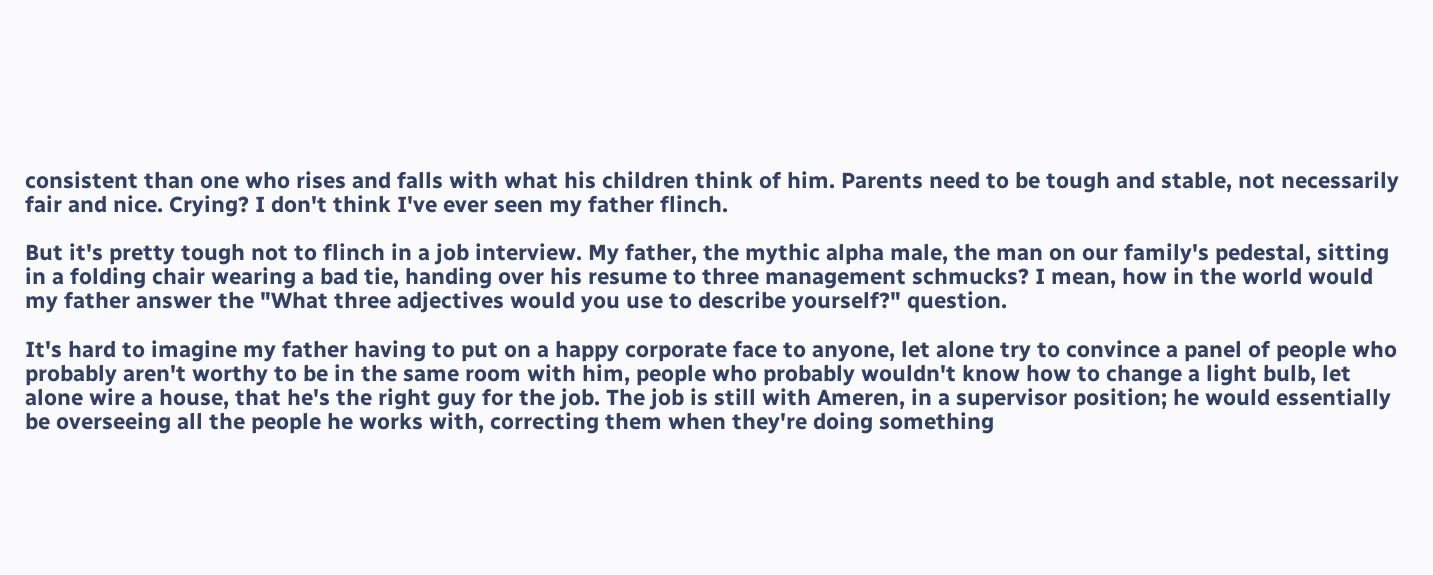consistent than one who rises and falls with what his children think of him. Parents need to be tough and stable, not necessarily fair and nice. Crying? I don't think I've ever seen my father flinch.

But it's pretty tough not to flinch in a job interview. My father, the mythic alpha male, the man on our family's pedestal, sitting in a folding chair wearing a bad tie, handing over his resume to three management schmucks? I mean, how in the world would my father answer the "What three adjectives would you use to describe yourself?" question.

It's hard to imagine my father having to put on a happy corporate face to anyone, let alone try to convince a panel of people who probably aren't worthy to be in the same room with him, people who probably wouldn't know how to change a light bulb, let alone wire a house, that he's the right guy for the job. The job is still with Ameren, in a supervisor position; he would essentially be overseeing all the people he works with, correcting them when they're doing something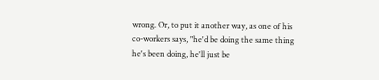wrong. Or, to put it another way, as one of his co-workers says, "he'd be doing the same thing he's been doing, he'll just be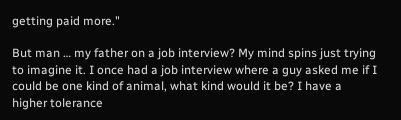getting paid more."

But man … my father on a job interview? My mind spins just trying to imagine it. I once had a job interview where a guy asked me if I could be one kind of animal, what kind would it be? I have a higher tolerance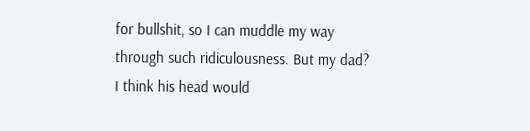for bullshit, so I can muddle my way through such ridiculousness. But my dad? I think his head would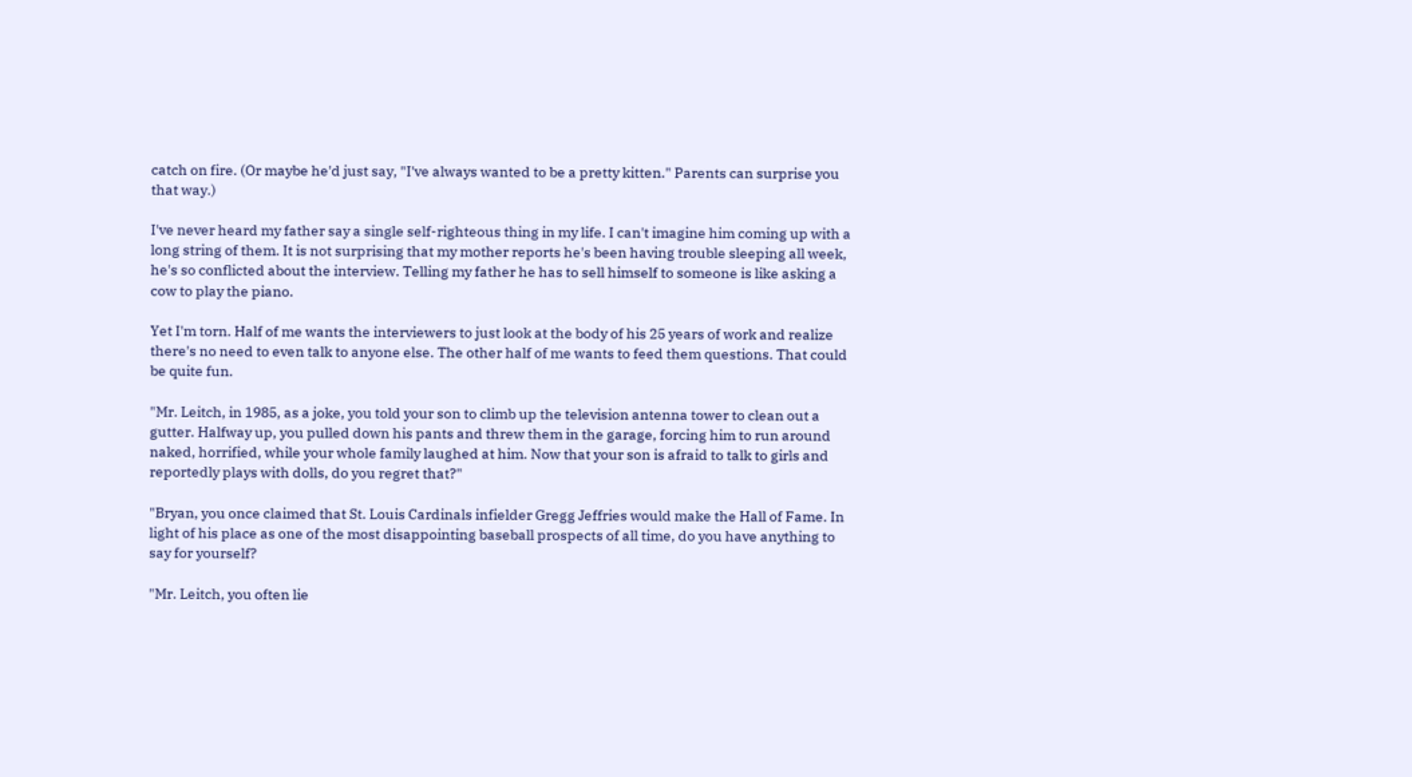catch on fire. (Or maybe he'd just say, "I've always wanted to be a pretty kitten." Parents can surprise you that way.)

I've never heard my father say a single self-righteous thing in my life. I can't imagine him coming up with a long string of them. It is not surprising that my mother reports he's been having trouble sleeping all week, he's so conflicted about the interview. Telling my father he has to sell himself to someone is like asking a cow to play the piano.

Yet I'm torn. Half of me wants the interviewers to just look at the body of his 25 years of work and realize there's no need to even talk to anyone else. The other half of me wants to feed them questions. That could be quite fun.

"Mr. Leitch, in 1985, as a joke, you told your son to climb up the television antenna tower to clean out a gutter. Halfway up, you pulled down his pants and threw them in the garage, forcing him to run around naked, horrified, while your whole family laughed at him. Now that your son is afraid to talk to girls and reportedly plays with dolls, do you regret that?"

"Bryan, you once claimed that St. Louis Cardinals infielder Gregg Jeffries would make the Hall of Fame. In light of his place as one of the most disappointing baseball prospects of all time, do you have anything to say for yourself?

"Mr. Leitch, you often lie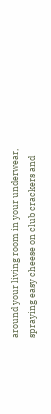around your living room in your underwear, spraying easy cheese on club crackers and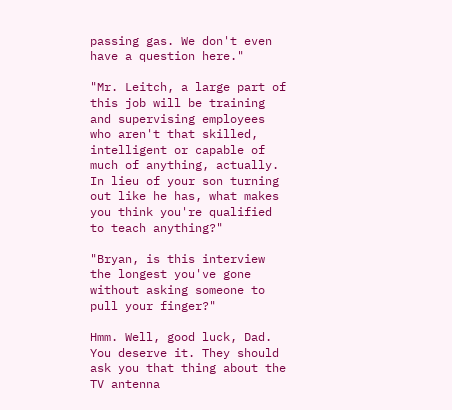passing gas. We don't even have a question here."

"Mr. Leitch, a large part of this job will be training and supervising employees who aren't that skilled, intelligent or capable of much of anything, actually. In lieu of your son turning out like he has, what makes you think you're qualified to teach anything?"

"Bryan, is this interview the longest you've gone without asking someone to pull your finger?"

Hmm. Well, good luck, Dad. You deserve it. They should ask you that thing about the TV antenna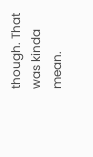though. That was kinda mean.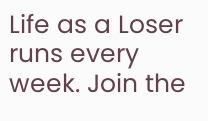Life as a Loser runs every week. Join the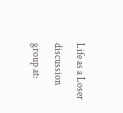Life as a Loser discussion group at: